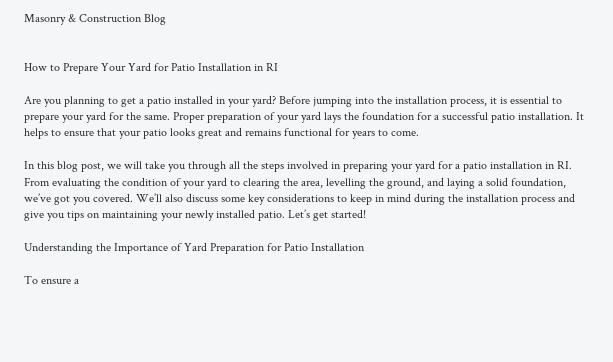Masonry & Construction Blog


How to Prepare Your Yard for Patio Installation in RI

Are you planning to get a patio installed in your yard? Before jumping into the installation process, it is essential to prepare your yard for the same. Proper preparation of your yard lays the foundation for a successful patio installation. It helps to ensure that your patio looks great and remains functional for years to come.

In this blog post, we will take you through all the steps involved in preparing your yard for a patio installation in RI. From evaluating the condition of your yard to clearing the area, levelling the ground, and laying a solid foundation, we’ve got you covered. We’ll also discuss some key considerations to keep in mind during the installation process and give you tips on maintaining your newly installed patio. Let’s get started!

Understanding the Importance of Yard Preparation for Patio Installation

To ensure a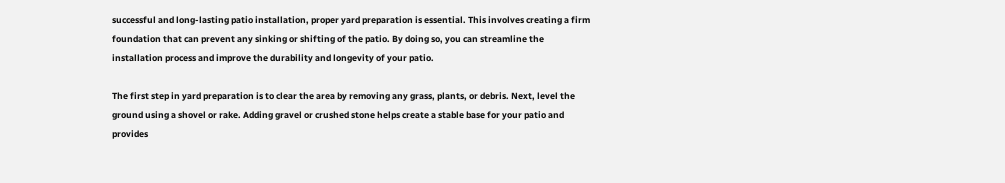successful and long-lasting patio installation, proper yard preparation is essential. This involves creating a firm foundation that can prevent any sinking or shifting of the patio. By doing so, you can streamline the installation process and improve the durability and longevity of your patio.

The first step in yard preparation is to clear the area by removing any grass, plants, or debris. Next, level the ground using a shovel or rake. Adding gravel or crushed stone helps create a stable base for your patio and provides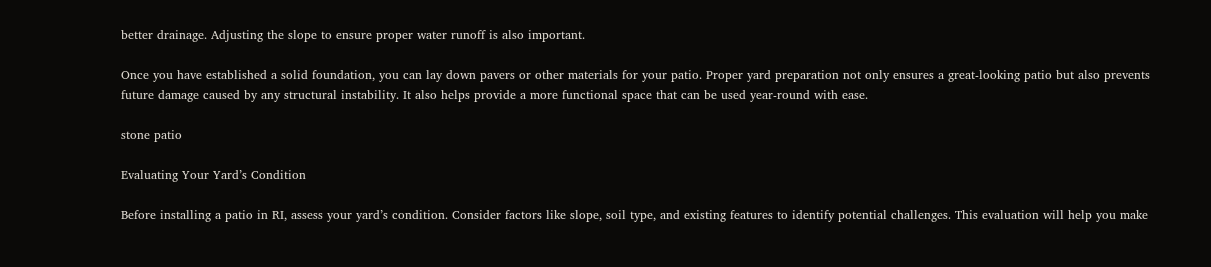better drainage. Adjusting the slope to ensure proper water runoff is also important.

Once you have established a solid foundation, you can lay down pavers or other materials for your patio. Proper yard preparation not only ensures a great-looking patio but also prevents future damage caused by any structural instability. It also helps provide a more functional space that can be used year-round with ease.

stone patio

Evaluating Your Yard’s Condition

Before installing a patio in RI, assess your yard’s condition. Consider factors like slope, soil type, and existing features to identify potential challenges. This evaluation will help you make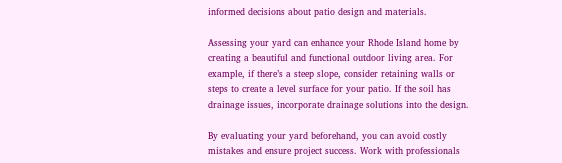informed decisions about patio design and materials.

Assessing your yard can enhance your Rhode Island home by creating a beautiful and functional outdoor living area. For example, if there’s a steep slope, consider retaining walls or steps to create a level surface for your patio. If the soil has drainage issues, incorporate drainage solutions into the design.

By evaluating your yard beforehand, you can avoid costly mistakes and ensure project success. Work with professionals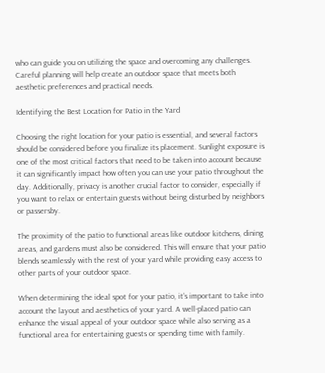who can guide you on utilizing the space and overcoming any challenges. Careful planning will help create an outdoor space that meets both aesthetic preferences and practical needs.

Identifying the Best Location for Patio in the Yard

Choosing the right location for your patio is essential, and several factors should be considered before you finalize its placement. Sunlight exposure is one of the most critical factors that need to be taken into account because it can significantly impact how often you can use your patio throughout the day. Additionally, privacy is another crucial factor to consider, especially if you want to relax or entertain guests without being disturbed by neighbors or passersby.

The proximity of the patio to functional areas like outdoor kitchens, dining areas, and gardens must also be considered. This will ensure that your patio blends seamlessly with the rest of your yard while providing easy access to other parts of your outdoor space.

When determining the ideal spot for your patio, it’s important to take into account the layout and aesthetics of your yard. A well-placed patio can enhance the visual appeal of your outdoor space while also serving as a functional area for entertaining guests or spending time with family.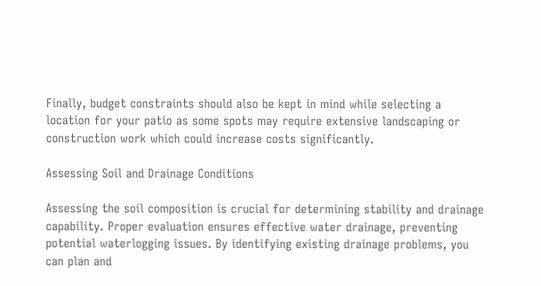Finally, budget constraints should also be kept in mind while selecting a location for your patio as some spots may require extensive landscaping or construction work which could increase costs significantly.

Assessing Soil and Drainage Conditions

Assessing the soil composition is crucial for determining stability and drainage capability. Proper evaluation ensures effective water drainage, preventing potential waterlogging issues. By identifying existing drainage problems, you can plan and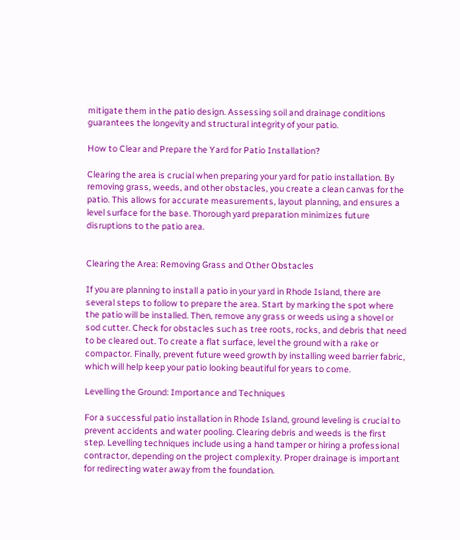mitigate them in the patio design. Assessing soil and drainage conditions guarantees the longevity and structural integrity of your patio.

How to Clear and Prepare the Yard for Patio Installation?

Clearing the area is crucial when preparing your yard for patio installation. By removing grass, weeds, and other obstacles, you create a clean canvas for the patio. This allows for accurate measurements, layout planning, and ensures a level surface for the base. Thorough yard preparation minimizes future disruptions to the patio area.


Clearing the Area: Removing Grass and Other Obstacles

If you are planning to install a patio in your yard in Rhode Island, there are several steps to follow to prepare the area. Start by marking the spot where the patio will be installed. Then, remove any grass or weeds using a shovel or sod cutter. Check for obstacles such as tree roots, rocks, and debris that need to be cleared out. To create a flat surface, level the ground with a rake or compactor. Finally, prevent future weed growth by installing weed barrier fabric, which will help keep your patio looking beautiful for years to come.

Levelling the Ground: Importance and Techniques

For a successful patio installation in Rhode Island, ground leveling is crucial to prevent accidents and water pooling. Clearing debris and weeds is the first step. Levelling techniques include using a hand tamper or hiring a professional contractor, depending on the project complexity. Proper drainage is important for redirecting water away from the foundation.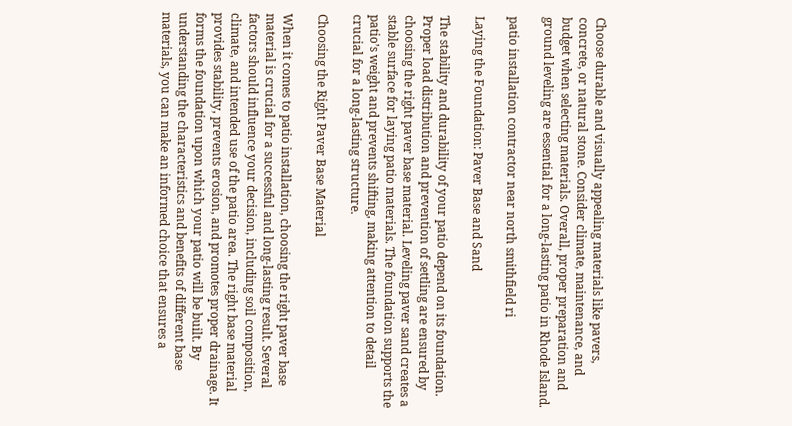Choose durable and visually appealing materials like pavers, concrete, or natural stone. Consider climate, maintenance, and budget when selecting materials. Overall, proper preparation and ground leveling are essential for a long-lasting patio in Rhode Island.

patio installation contractor near north smithfield ri

Laying the Foundation: Paver Base and Sand

The stability and durability of your patio depend on its foundation. Proper load distribution and prevention of settling are ensured by choosing the right paver base material. Leveling paver sand creates a stable surface for laying patio materials. The foundation supports the patio’s weight and prevents shifting, making attention to detail crucial for a long-lasting structure.

Choosing the Right Paver Base Material

When it comes to patio installation, choosing the right paver base material is crucial for a successful and long-lasting result. Several factors should influence your decision, including soil composition, climate, and intended use of the patio area. The right base material provides stability, prevents erosion, and promotes proper drainage. It forms the foundation upon which your patio will be built. By understanding the characteristics and benefits of different base materials, you can make an informed choice that ensures a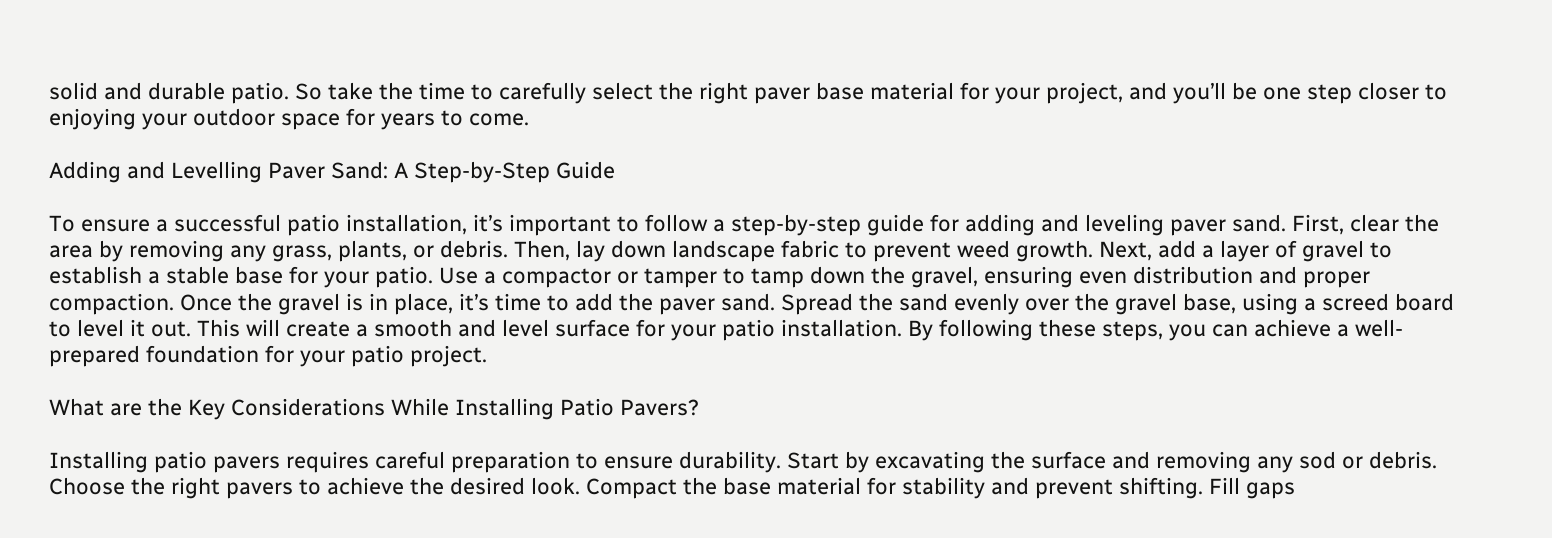solid and durable patio. So take the time to carefully select the right paver base material for your project, and you’ll be one step closer to enjoying your outdoor space for years to come.

Adding and Levelling Paver Sand: A Step-by-Step Guide

To ensure a successful patio installation, it’s important to follow a step-by-step guide for adding and leveling paver sand. First, clear the area by removing any grass, plants, or debris. Then, lay down landscape fabric to prevent weed growth. Next, add a layer of gravel to establish a stable base for your patio. Use a compactor or tamper to tamp down the gravel, ensuring even distribution and proper compaction. Once the gravel is in place, it’s time to add the paver sand. Spread the sand evenly over the gravel base, using a screed board to level it out. This will create a smooth and level surface for your patio installation. By following these steps, you can achieve a well-prepared foundation for your patio project.

What are the Key Considerations While Installing Patio Pavers?

Installing patio pavers requires careful preparation to ensure durability. Start by excavating the surface and removing any sod or debris. Choose the right pavers to achieve the desired look. Compact the base material for stability and prevent shifting. Fill gaps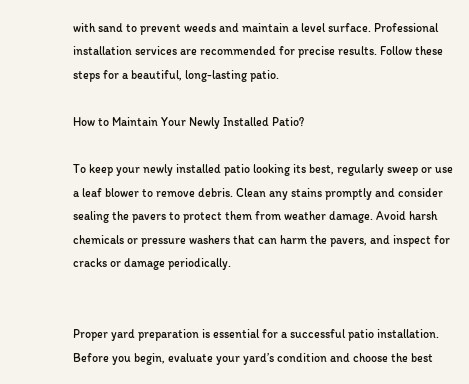with sand to prevent weeds and maintain a level surface. Professional installation services are recommended for precise results. Follow these steps for a beautiful, long-lasting patio.

How to Maintain Your Newly Installed Patio?

To keep your newly installed patio looking its best, regularly sweep or use a leaf blower to remove debris. Clean any stains promptly and consider sealing the pavers to protect them from weather damage. Avoid harsh chemicals or pressure washers that can harm the pavers, and inspect for cracks or damage periodically.


Proper yard preparation is essential for a successful patio installation. Before you begin, evaluate your yard’s condition and choose the best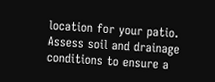location for your patio. Assess soil and drainage conditions to ensure a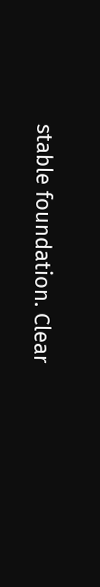stable foundation. Clear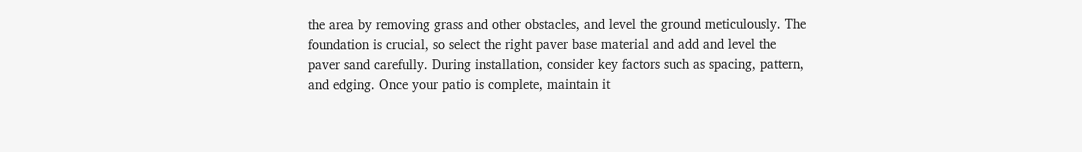the area by removing grass and other obstacles, and level the ground meticulously. The foundation is crucial, so select the right paver base material and add and level the paver sand carefully. During installation, consider key factors such as spacing, pattern, and edging. Once your patio is complete, maintain it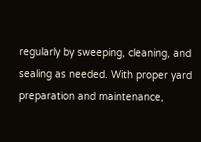regularly by sweeping, cleaning, and sealing as needed. With proper yard preparation and maintenance,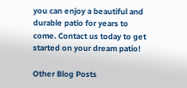you can enjoy a beautiful and durable patio for years to come. Contact us today to get started on your dream patio!

Other Blog Posts